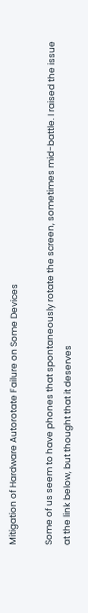Mitigation of Hardware Autorotate Failure on Some Devices

Some of us seem to have phones that spontaneously rotate the screen, sometimes mid-battle. I raised the issue at the link below, but thought that it deserves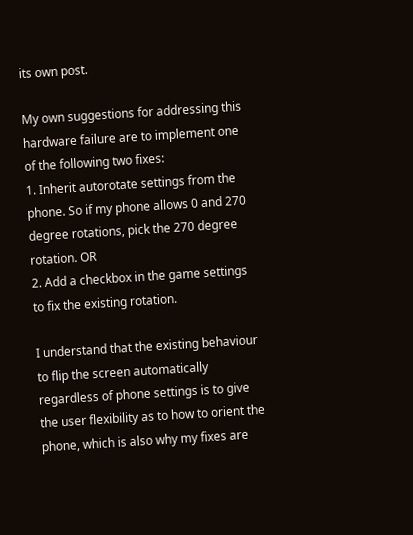its own post.

My own suggestions for addressing this hardware failure are to implement one of the following two fixes:
1. Inherit autorotate settings from the phone. So if my phone allows 0 and 270 degree rotations, pick the 270 degree rotation. OR
2. Add a checkbox in the game settings to fix the existing rotation.

I understand that the existing behaviour to flip the screen automatically regardless of phone settings is to give the user flexibility as to how to orient the phone, which is also why my fixes are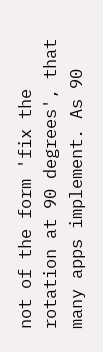not of the form 'fix the rotation at 90 degrees', that many apps implement. As 90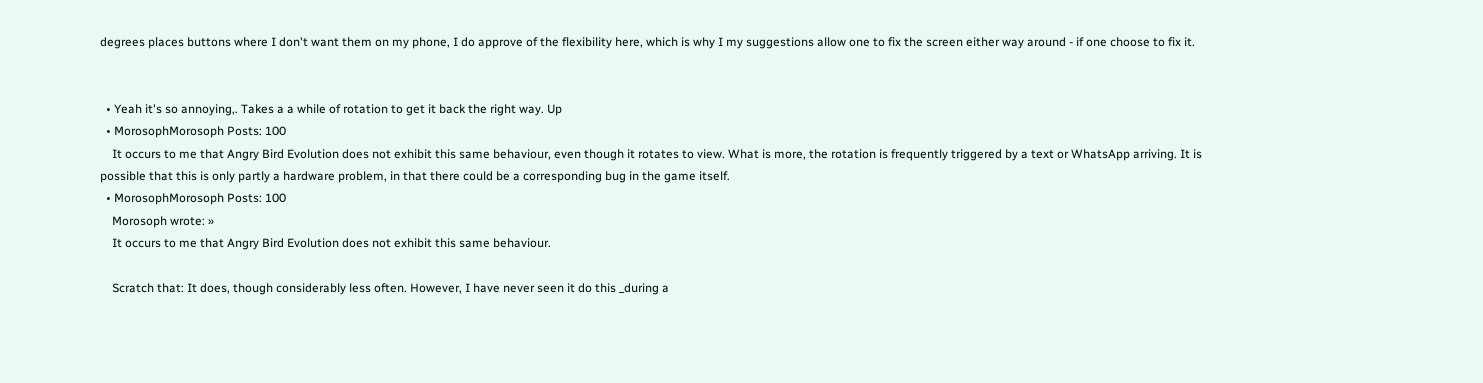degrees places buttons where I don't want them on my phone, I do approve of the flexibility here, which is why I my suggestions allow one to fix the screen either way around - if one choose to fix it.


  • Yeah it's so annoying,. Takes a a while of rotation to get it back the right way. Up
  • MorosophMorosoph Posts: 100
    It occurs to me that Angry Bird Evolution does not exhibit this same behaviour, even though it rotates to view. What is more, the rotation is frequently triggered by a text or WhatsApp arriving. It is possible that this is only partly a hardware problem, in that there could be a corresponding bug in the game itself.
  • MorosophMorosoph Posts: 100
    Morosoph wrote: »
    It occurs to me that Angry Bird Evolution does not exhibit this same behaviour.

    Scratch that: It does, though considerably less often. However, I have never seen it do this _during a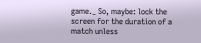game._ So, maybe: lock the screen for the duration of a match unless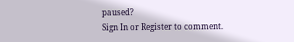paused?
Sign In or Register to comment.